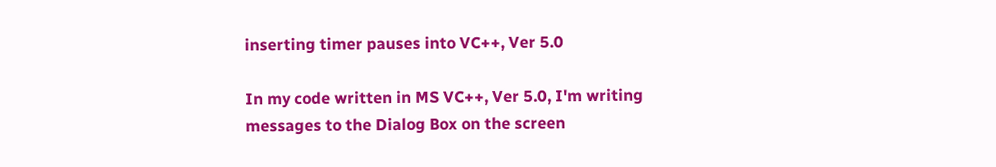inserting timer pauses into VC++, Ver 5.0

In my code written in MS VC++, Ver 5.0, I'm writing messages to the Dialog Box on the screen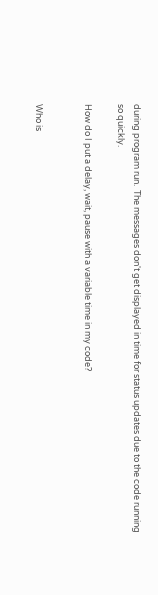during program run.  The messages don't get displayed in time for status updates due to the code running so quickly.

How do I put a delay, wait, pause with a variable time in my code?


Who is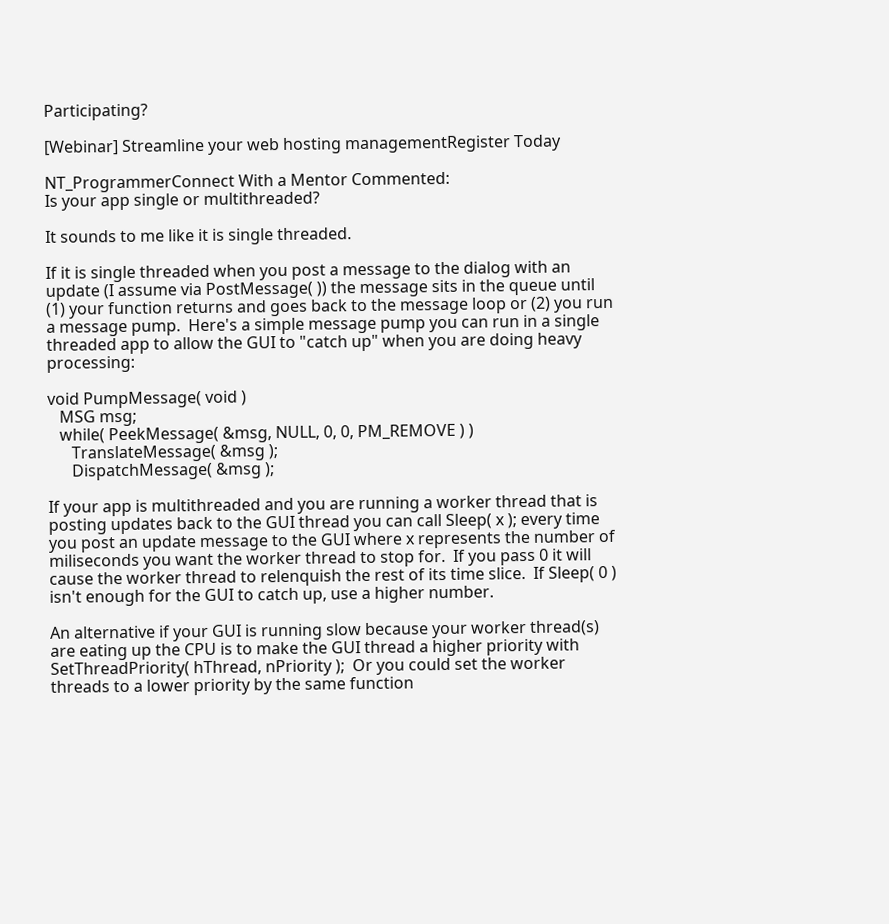Participating?

[Webinar] Streamline your web hosting managementRegister Today

NT_ProgrammerConnect With a Mentor Commented:
Is your app single or multithreaded?

It sounds to me like it is single threaded.

If it is single threaded when you post a message to the dialog with an update (I assume via PostMessage( )) the message sits in the queue until (1) your function returns and goes back to the message loop or (2) you run a message pump.  Here's a simple message pump you can run in a single threaded app to allow the GUI to "catch up" when you are doing heavy processing:

void PumpMessage( void )
   MSG msg;
   while( PeekMessage( &msg, NULL, 0, 0, PM_REMOVE ) )
      TranslateMessage( &msg );
      DispatchMessage( &msg );

If your app is multithreaded and you are running a worker thread that is posting updates back to the GUI thread you can call Sleep( x ); every time you post an update message to the GUI where x represents the number of miliseconds you want the worker thread to stop for.  If you pass 0 it will cause the worker thread to relenquish the rest of its time slice.  If Sleep( 0 ) isn't enough for the GUI to catch up, use a higher number.

An alternative if your GUI is running slow because your worker thread(s) are eating up the CPU is to make the GUI thread a higher priority with SetThreadPriority( hThread, nPriority );  Or you could set the worker threads to a lower priority by the same function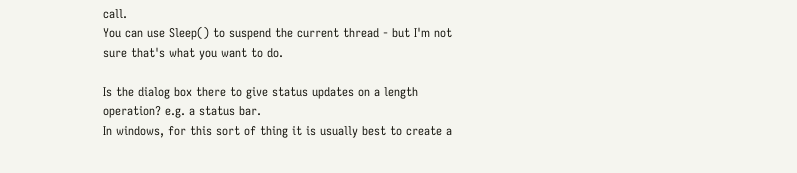call.
You can use Sleep() to suspend the current thread - but I'm not sure that's what you want to do.

Is the dialog box there to give status updates on a length operation? e.g. a status bar.
In windows, for this sort of thing it is usually best to create a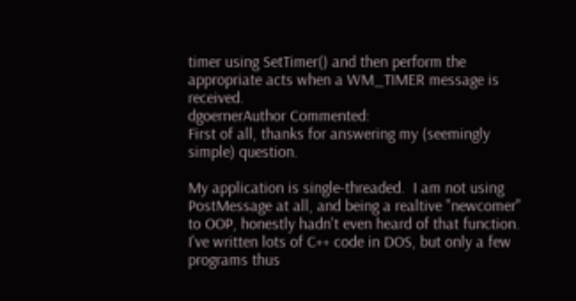timer using SetTimer() and then perform the appropriate acts when a WM_TIMER message is received.
dgoernerAuthor Commented:
First of all, thanks for answering my (seemingly simple) question.

My application is single-threaded.  I am not using PostMessage at all, and being a realtive "newcomer" to OOP, honestly hadn't even heard of that function.  I've written lots of C++ code in DOS, but only a few programs thus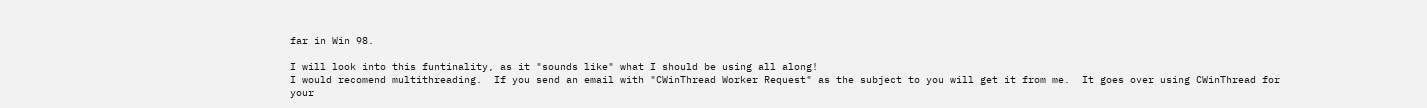far in Win 98.

I will look into this funtinality, as it "sounds like" what I should be using all along!
I would recomend multithreading.  If you send an email with "CWinThread Worker Request" as the subject to you will get it from me.  It goes over using CWinThread for your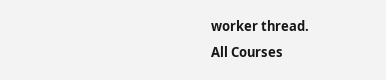worker thread.
All Courses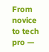From novice to tech pro —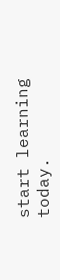start learning today.